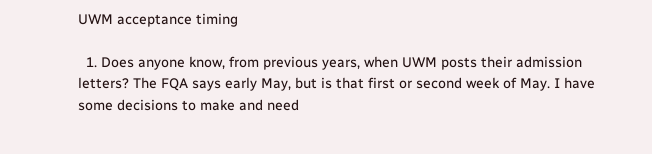UWM acceptance timing

  1. Does anyone know, from previous years, when UWM posts their admission letters? The FQA says early May, but is that first or second week of May. I have some decisions to make and need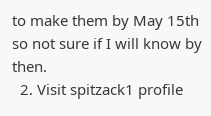to make them by May 15th so not sure if I will know by then.
  2. Visit spitzack1 profile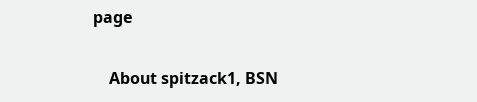page

    About spitzack1, BSN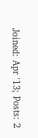Joined: Apr '13; Posts: 2